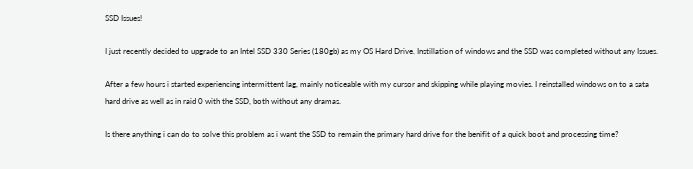SSD Issues!

I just recently decided to upgrade to an Intel SSD 330 Series (180gb) as my OS Hard Drive. Instillation of windows and the SSD was completed without any Issues.

After a few hours i started experiencing intermittent lag, mainly noticeable with my cursor and skipping while playing movies. I reinstalled windows on to a sata hard drive as well as in raid 0 with the SSD, both without any dramas.

Is there anything i can do to solve this problem as i want the SSD to remain the primary hard drive for the benifit of a quick boot and processing time?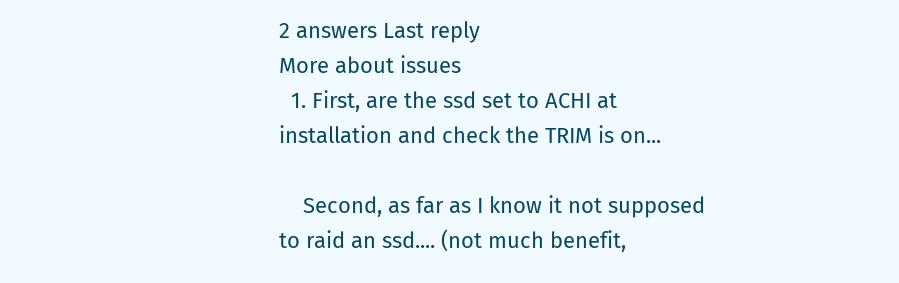2 answers Last reply
More about issues
  1. First, are the ssd set to ACHI at installation and check the TRIM is on...

    Second, as far as I know it not supposed to raid an ssd.... (not much benefit,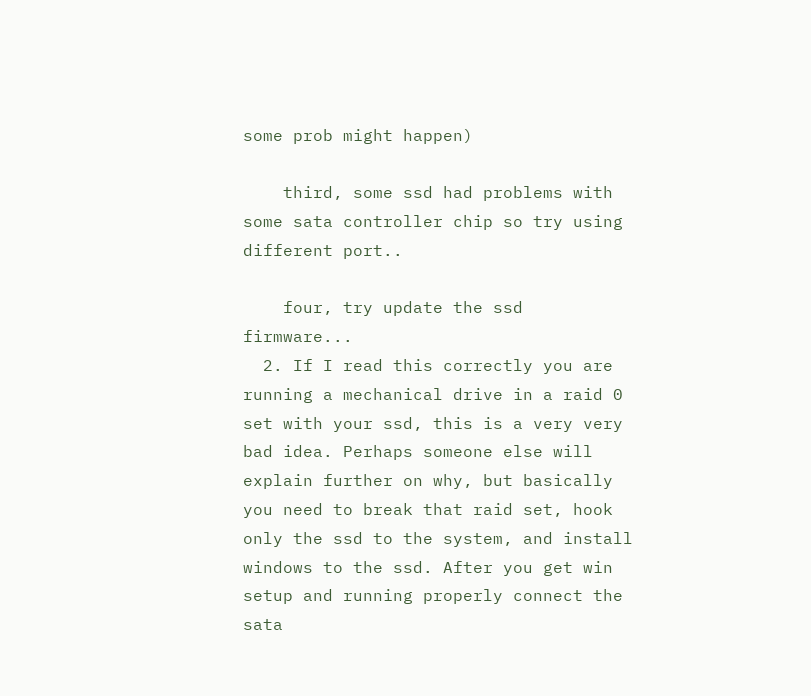some prob might happen)

    third, some ssd had problems with some sata controller chip so try using different port..

    four, try update the ssd firmware...
  2. If I read this correctly you are running a mechanical drive in a raid 0 set with your ssd, this is a very very bad idea. Perhaps someone else will explain further on why, but basically you need to break that raid set, hook only the ssd to the system, and install windows to the ssd. After you get win setup and running properly connect the sata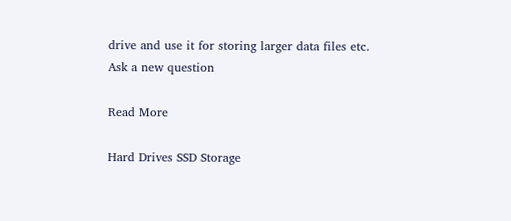drive and use it for storing larger data files etc.
Ask a new question

Read More

Hard Drives SSD Storage